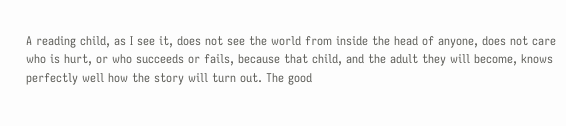A reading child, as I see it, does not see the world from inside the head of anyone, does not care who is hurt, or who succeeds or fails, because that child, and the adult they will become, knows perfectly well how the story will turn out. The good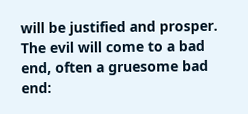will be justified and prosper. The evil will come to a bad end, often a gruesome bad end: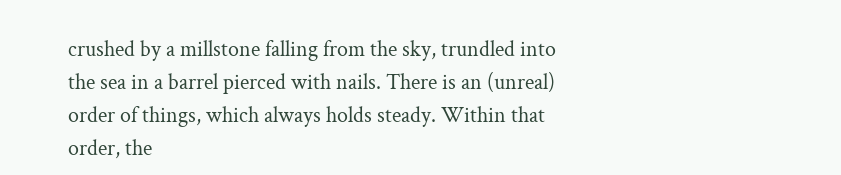crushed by a millstone falling from the sky, trundled into the sea in a barrel pierced with nails. There is an (unreal) order of things, which always holds steady. Within that order, the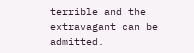terrible and the extravagant can be admitted.